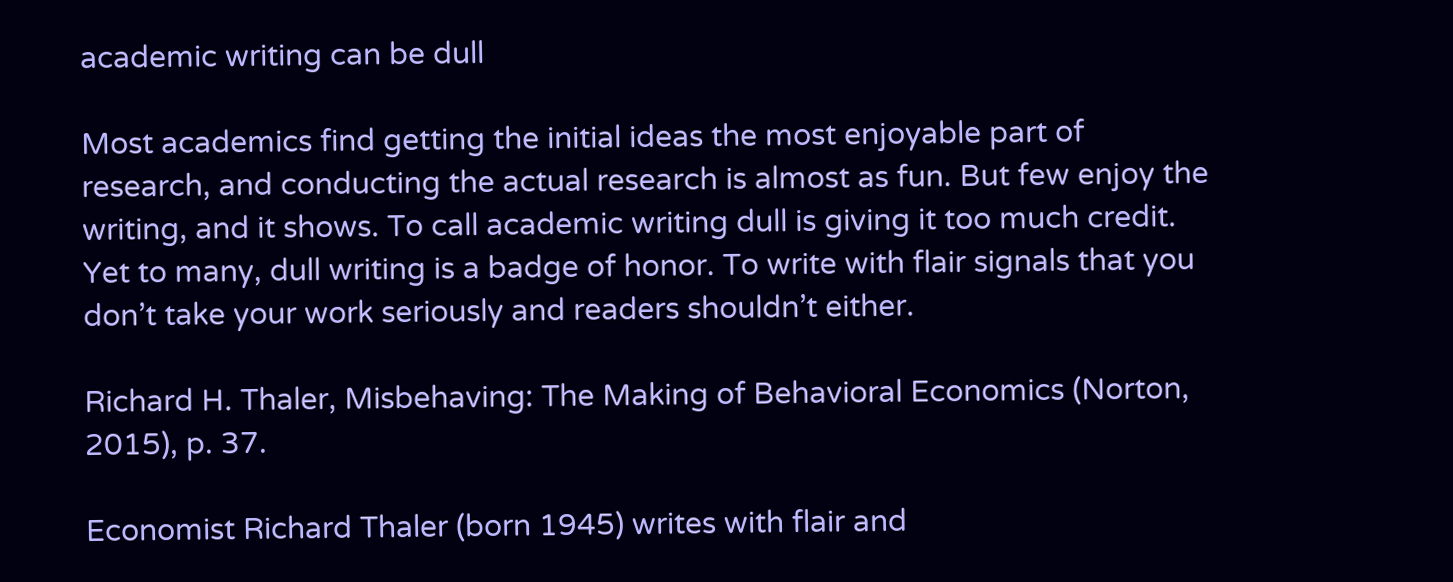academic writing can be dull

Most academics find getting the initial ideas the most enjoyable part of research, and conducting the actual research is almost as fun. But few enjoy the writing, and it shows. To call academic writing dull is giving it too much credit. Yet to many, dull writing is a badge of honor. To write with flair signals that you don’t take your work seriously and readers shouldn’t either.

Richard H. Thaler, Misbehaving: The Making of Behavioral Economics (Norton, 2015), p. 37.

Economist Richard Thaler (born 1945) writes with flair and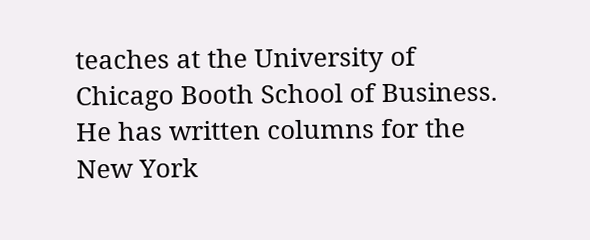teaches at the University of Chicago Booth School of Business. He has written columns for the New York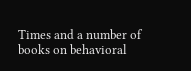Times and a number of books on behavioral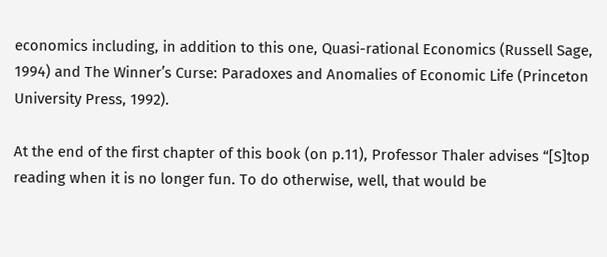economics including, in addition to this one, Quasi-rational Economics (Russell Sage, 1994) and The Winner’s Curse: Paradoxes and Anomalies of Economic Life (Princeton University Press, 1992).

At the end of the first chapter of this book (on p.11), Professor Thaler advises “[S]top reading when it is no longer fun. To do otherwise, well, that would be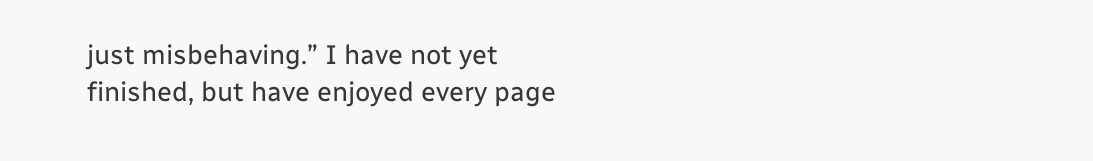just misbehaving.” I have not yet finished, but have enjoyed every page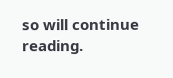so will continue reading.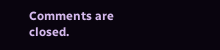Comments are closed.